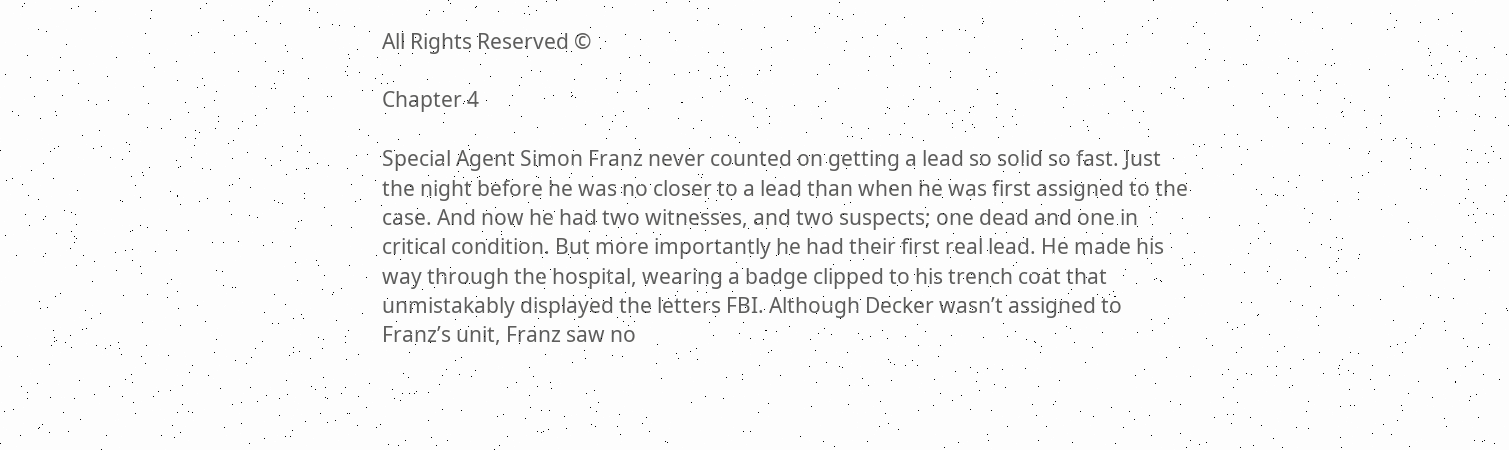All Rights Reserved ©

Chapter 4

Special Agent Simon Franz never counted on getting a lead so solid so fast. Just the night before he was no closer to a lead than when he was first assigned to the case. And now he had two witnesses, and two suspects; one dead and one in critical condition. But more importantly he had their first real lead. He made his way through the hospital, wearing a badge clipped to his trench coat that unmistakably displayed the letters FBI. Although Decker wasn’t assigned to Franz’s unit, Franz saw no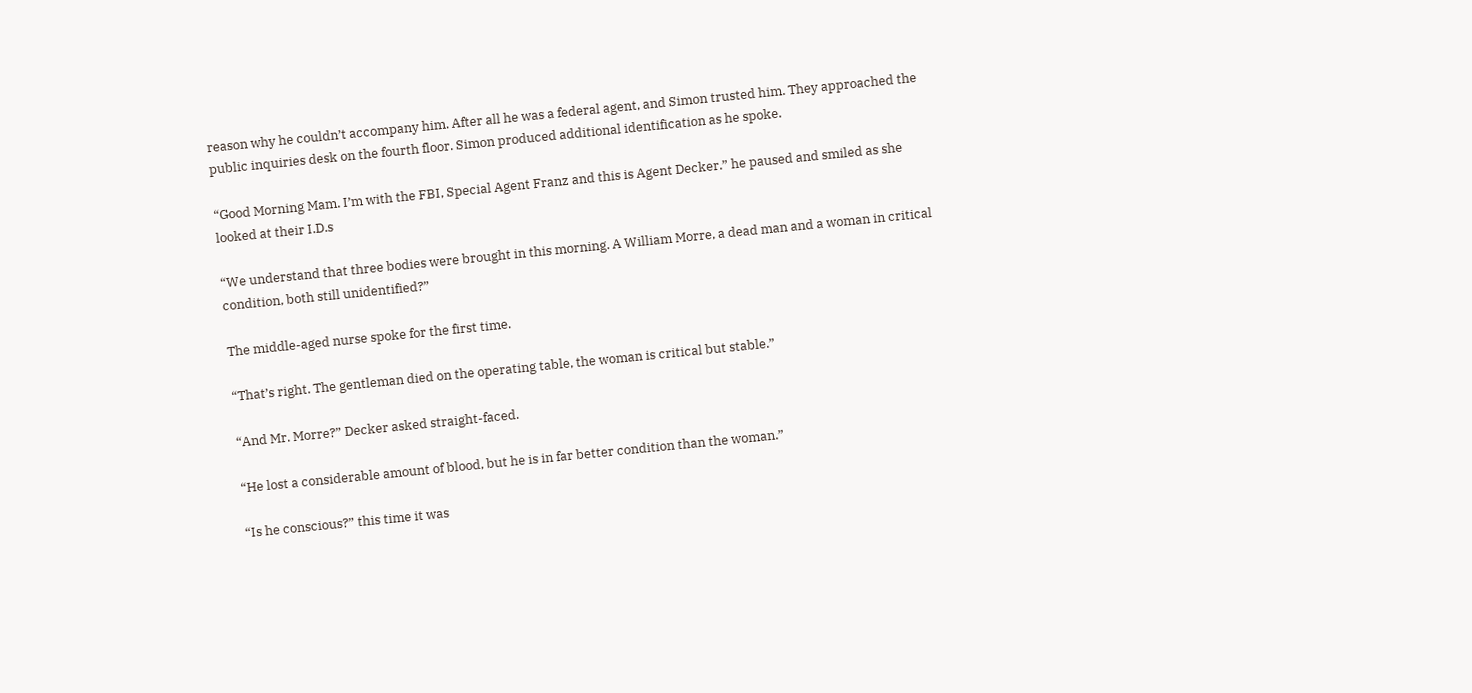reason why he couldn’t accompany him. After all he was a federal agent, and Simon trusted him. They approached the public inquiries desk on the fourth floor. Simon produced additional identification as he spoke.

“Good Morning Mam. I’m with the FBI, Special Agent Franz and this is Agent Decker.” he paused and smiled as she looked at their I.D.s

“We understand that three bodies were brought in this morning. A William Morre, a dead man and a woman in critical condition, both still unidentified?”

The middle-aged nurse spoke for the first time.

“That’s right. The gentleman died on the operating table, the woman is critical but stable.”

“And Mr. Morre?” Decker asked straight-faced.

“He lost a considerable amount of blood, but he is in far better condition than the woman.”

“Is he conscious?” this time it was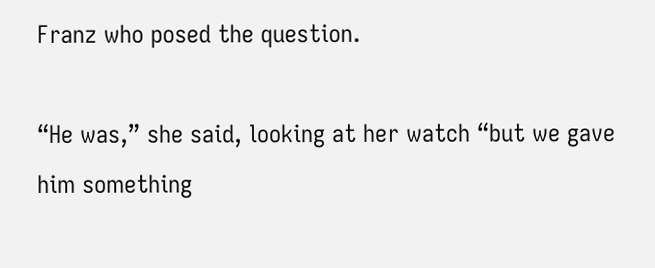Franz who posed the question.

“He was,” she said, looking at her watch “but we gave him something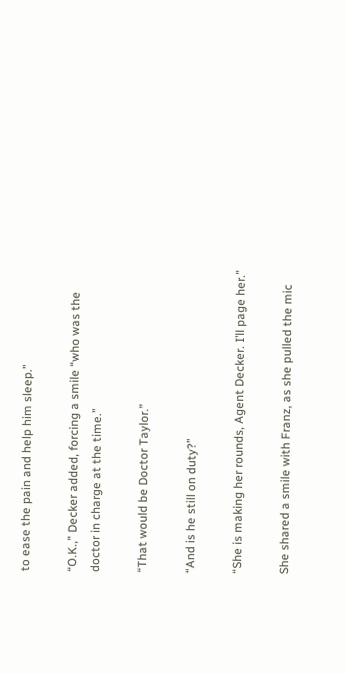to ease the pain and help him sleep.”

“O.K.,” Decker added, forcing a smile “who was the doctor in charge at the time.”

“That would be Doctor Taylor.”

“And is he still on duty?”

“She is making her rounds, Agent Decker. I’ll page her.”

She shared a smile with Franz, as she pulled the mic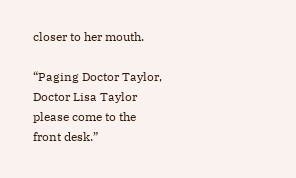closer to her mouth.

“Paging Doctor Taylor, Doctor Lisa Taylor please come to the front desk.”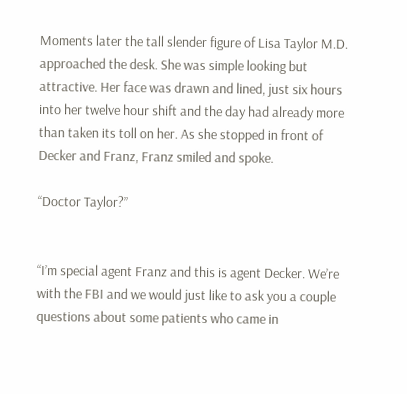Moments later the tall slender figure of Lisa Taylor M.D. approached the desk. She was simple looking but attractive. Her face was drawn and lined, just six hours into her twelve hour shift and the day had already more than taken its toll on her. As she stopped in front of Decker and Franz, Franz smiled and spoke.

“Doctor Taylor?”


“I’m special agent Franz and this is agent Decker. We’re with the FBI and we would just like to ask you a couple questions about some patients who came in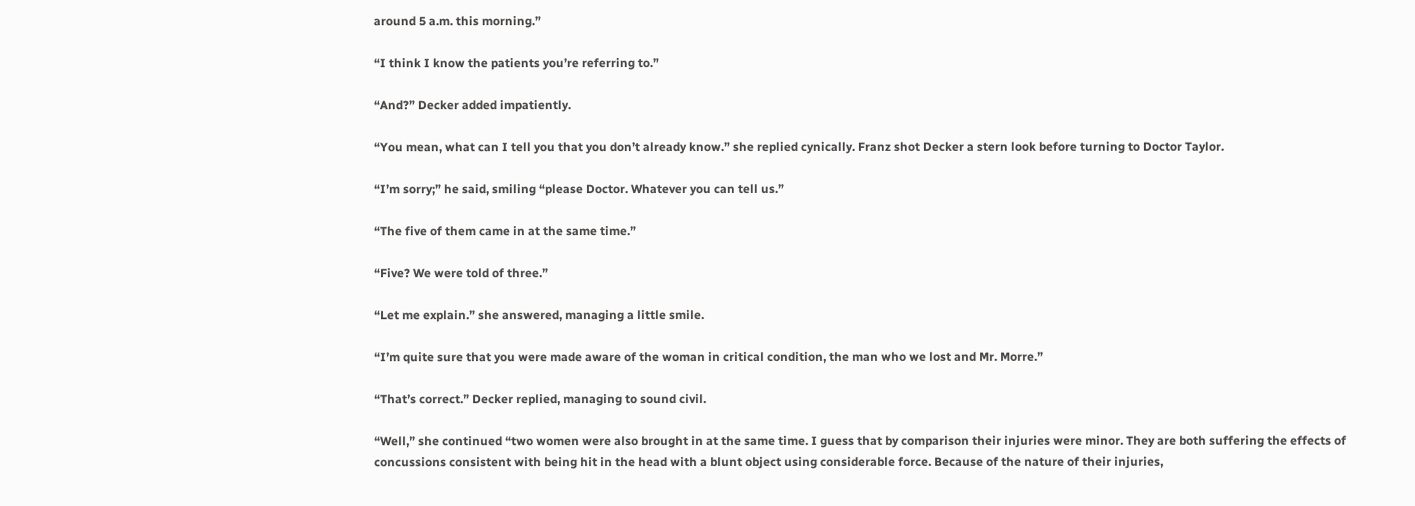around 5 a.m. this morning.”

“I think I know the patients you’re referring to.”

“And?” Decker added impatiently.

“You mean, what can I tell you that you don’t already know.” she replied cynically. Franz shot Decker a stern look before turning to Doctor Taylor.

“I’m sorry;” he said, smiling “please Doctor. Whatever you can tell us.”

“The five of them came in at the same time.”

“Five? We were told of three.”

“Let me explain.” she answered, managing a little smile.

“I’m quite sure that you were made aware of the woman in critical condition, the man who we lost and Mr. Morre.”

“That’s correct.” Decker replied, managing to sound civil.

“Well,” she continued “two women were also brought in at the same time. I guess that by comparison their injuries were minor. They are both suffering the effects of concussions consistent with being hit in the head with a blunt object using considerable force. Because of the nature of their injuries,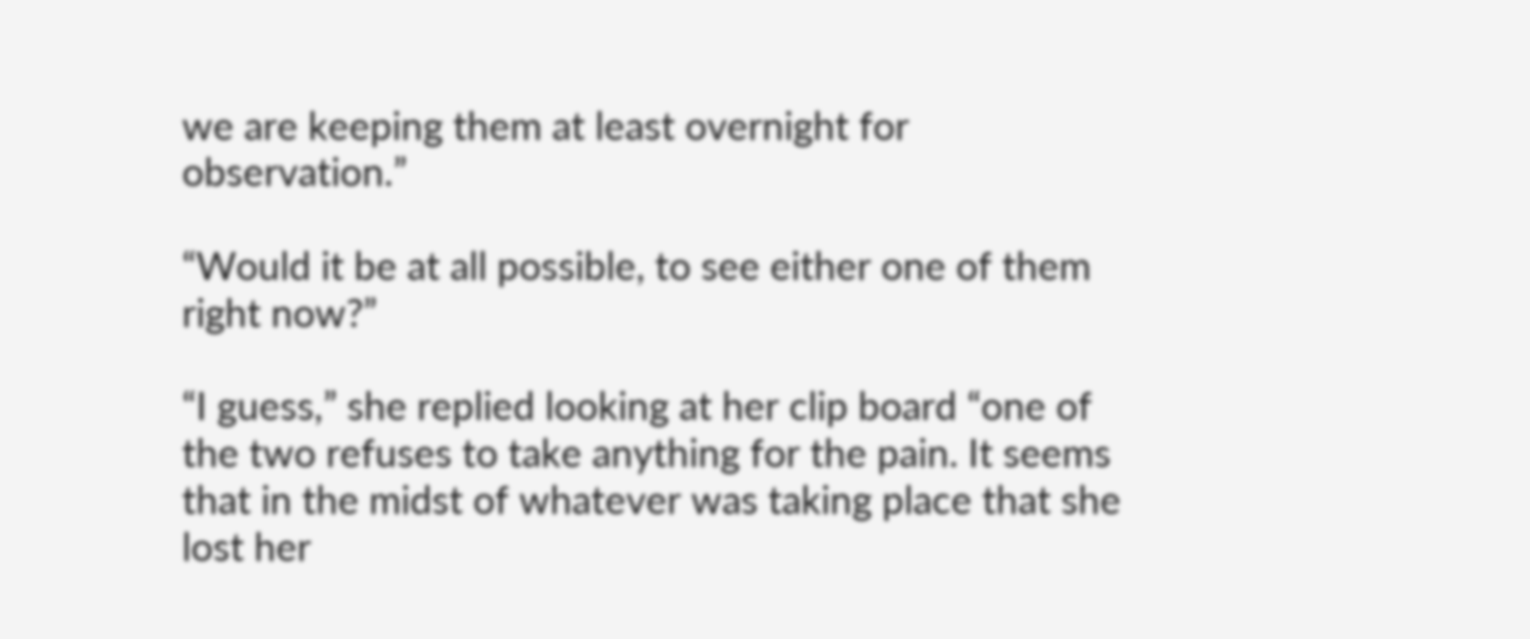we are keeping them at least overnight for observation.”

“Would it be at all possible, to see either one of them right now?”

“I guess,” she replied looking at her clip board “one of the two refuses to take anything for the pain. It seems that in the midst of whatever was taking place that she lost her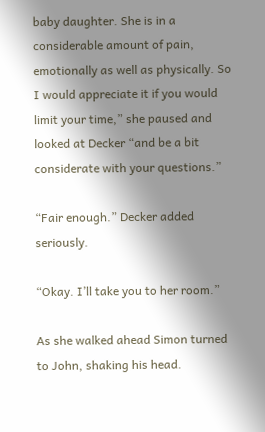baby daughter. She is in a considerable amount of pain, emotionally as well as physically. So I would appreciate it if you would limit your time,” she paused and looked at Decker “and be a bit considerate with your questions.”

“Fair enough.” Decker added seriously.

“Okay. I’ll take you to her room.”

As she walked ahead Simon turned to John, shaking his head.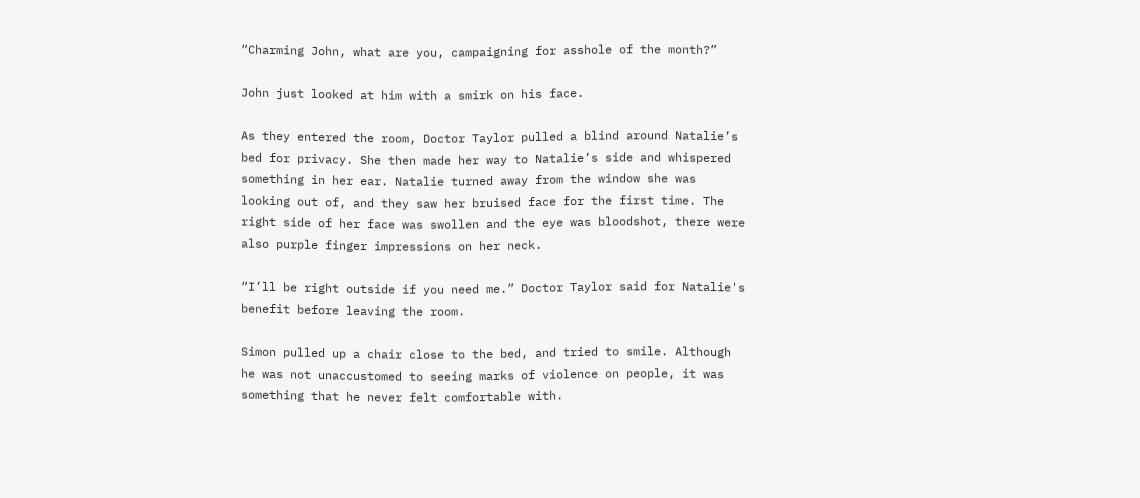“Charming John, what are you, campaigning for asshole of the month?”

John just looked at him with a smirk on his face.

As they entered the room, Doctor Taylor pulled a blind around Natalie’s bed for privacy. She then made her way to Natalie’s side and whispered something in her ear. Natalie turned away from the window she was looking out of, and they saw her bruised face for the first time. The right side of her face was swollen and the eye was bloodshot, there were also purple finger impressions on her neck.

“I’ll be right outside if you need me.” Doctor Taylor said for Natalie's benefit before leaving the room.

Simon pulled up a chair close to the bed, and tried to smile. Although he was not unaccustomed to seeing marks of violence on people, it was something that he never felt comfortable with.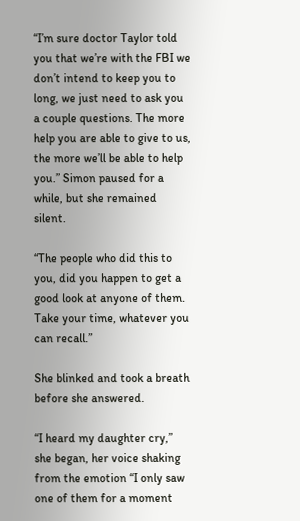“I’m sure doctor Taylor told you that we’re with the FBI we don’t intend to keep you to long, we just need to ask you a couple questions. The more help you are able to give to us, the more we’ll be able to help you.” Simon paused for a while, but she remained silent.

“The people who did this to you, did you happen to get a good look at anyone of them. Take your time, whatever you can recall.”

She blinked and took a breath before she answered.

“I heard my daughter cry,” she began, her voice shaking from the emotion “I only saw one of them for a moment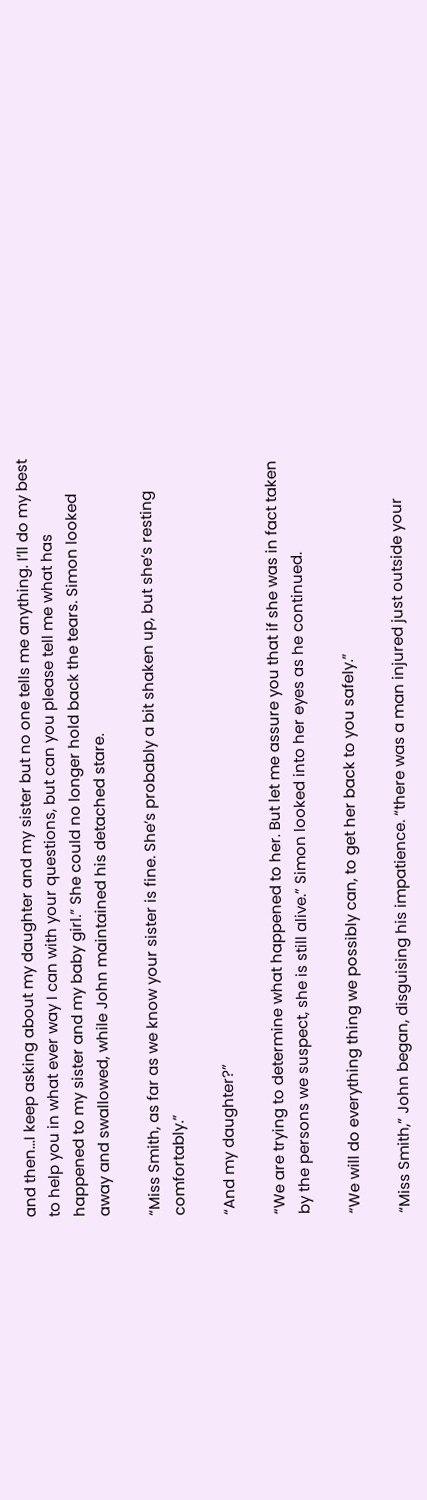and then...I keep asking about my daughter and my sister but no one tells me anything. I’ll do my best to help you in what ever way I can with your questions, but can you please tell me what has happened to my sister and my baby girl.” She could no longer hold back the tears. Simon looked away and swallowed, while John maintained his detached stare.

“Miss Smith, as far as we know your sister is fine. She’s probably a bit shaken up, but she’s resting comfortably.”

“And my daughter?”

“We are trying to determine what happened to her. But let me assure you that if she was in fact taken by the persons we suspect, she is still alive.” Simon looked into her eyes as he continued.

“We will do everything thing we possibly can, to get her back to you safely.”

“Miss Smith,” John began, disguising his impatience. “there was a man injured just outside your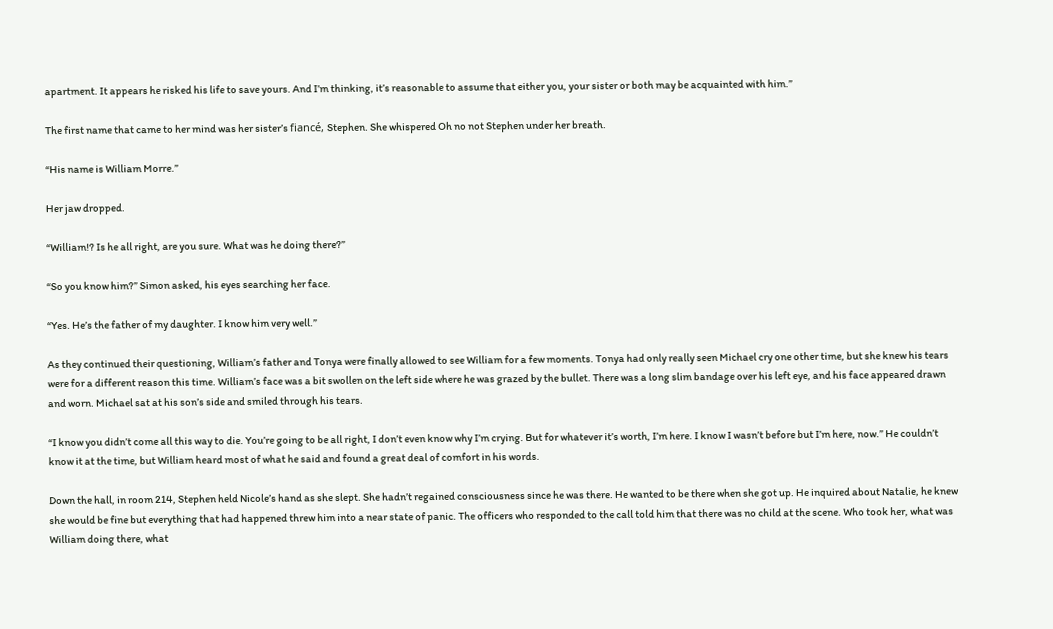apartment. It appears he risked his life to save yours. And I’m thinking, it’s reasonable to assume that either you, your sister or both may be acquainted with him.”

The first name that came to her mind was her sister’s fiancé, Stephen. She whispered Oh no not Stephen under her breath.

“His name is William Morre.”

Her jaw dropped.

“William!? Is he all right, are you sure. What was he doing there?”

“So you know him?” Simon asked, his eyes searching her face.

“Yes. He’s the father of my daughter. I know him very well.”

As they continued their questioning, William’s father and Tonya were finally allowed to see William for a few moments. Tonya had only really seen Michael cry one other time, but she knew his tears were for a different reason this time. William’s face was a bit swollen on the left side where he was grazed by the bullet. There was a long slim bandage over his left eye, and his face appeared drawn and worn. Michael sat at his son’s side and smiled through his tears.

“I know you didn’t come all this way to die. You’re going to be all right, I don’t even know why I’m crying. But for whatever it’s worth, I’m here. I know I wasn’t before but I’m here, now.” He couldn’t know it at the time, but William heard most of what he said and found a great deal of comfort in his words.

Down the hall, in room 214, Stephen held Nicole’s hand as she slept. She hadn’t regained consciousness since he was there. He wanted to be there when she got up. He inquired about Natalie, he knew she would be fine but everything that had happened threw him into a near state of panic. The officers who responded to the call told him that there was no child at the scene. Who took her, what was William doing there, what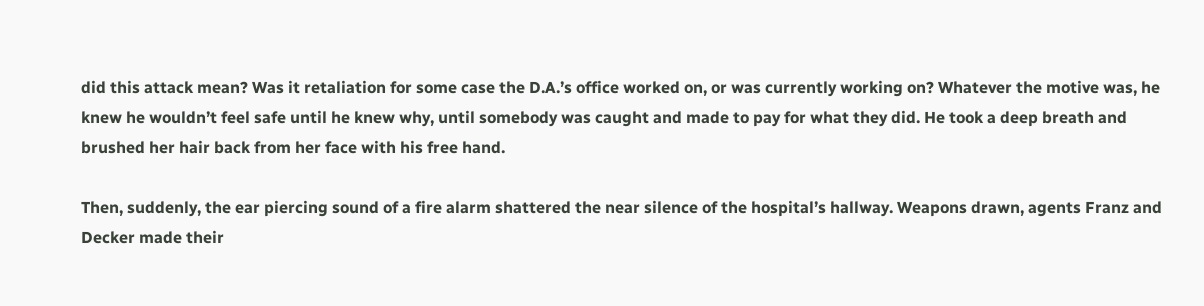did this attack mean? Was it retaliation for some case the D.A.’s office worked on, or was currently working on? Whatever the motive was, he knew he wouldn’t feel safe until he knew why, until somebody was caught and made to pay for what they did. He took a deep breath and brushed her hair back from her face with his free hand.

Then, suddenly, the ear piercing sound of a fire alarm shattered the near silence of the hospital’s hallway. Weapons drawn, agents Franz and Decker made their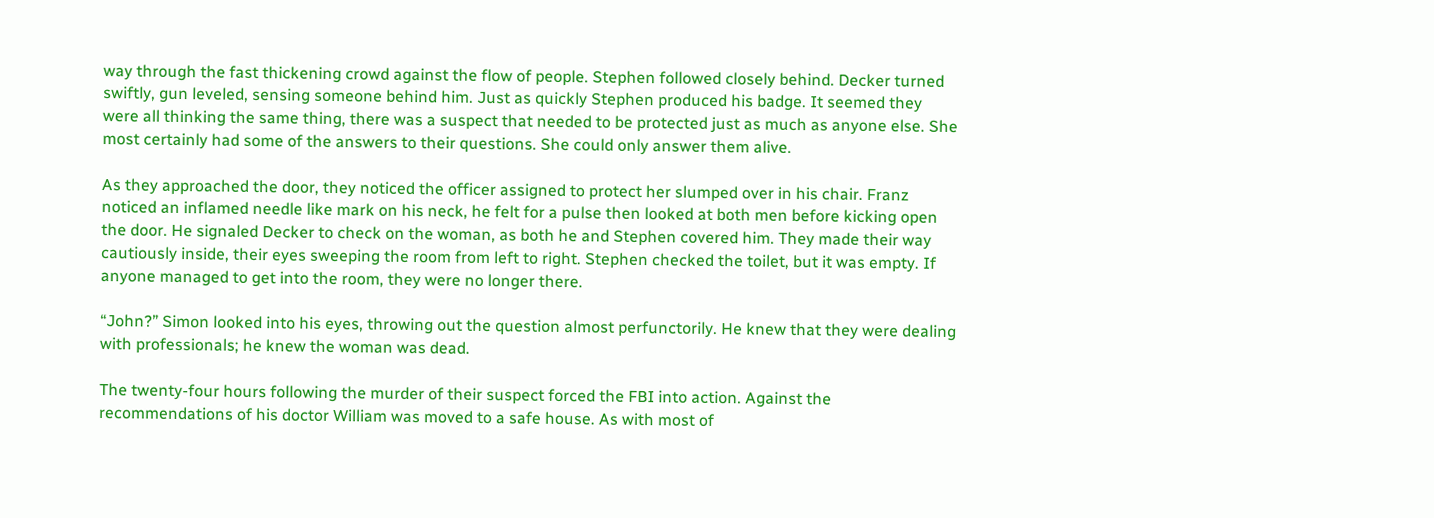way through the fast thickening crowd against the flow of people. Stephen followed closely behind. Decker turned swiftly, gun leveled, sensing someone behind him. Just as quickly Stephen produced his badge. It seemed they were all thinking the same thing, there was a suspect that needed to be protected just as much as anyone else. She most certainly had some of the answers to their questions. She could only answer them alive.

As they approached the door, they noticed the officer assigned to protect her slumped over in his chair. Franz noticed an inflamed needle like mark on his neck, he felt for a pulse then looked at both men before kicking open the door. He signaled Decker to check on the woman, as both he and Stephen covered him. They made their way cautiously inside, their eyes sweeping the room from left to right. Stephen checked the toilet, but it was empty. If anyone managed to get into the room, they were no longer there.

“John?” Simon looked into his eyes, throwing out the question almost perfunctorily. He knew that they were dealing with professionals; he knew the woman was dead.

The twenty-four hours following the murder of their suspect forced the FBI into action. Against the recommendations of his doctor William was moved to a safe house. As with most of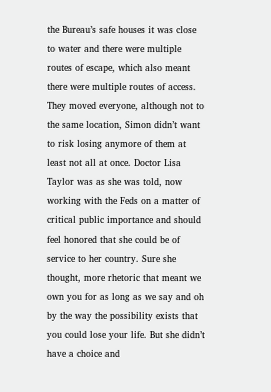the Bureau’s safe houses it was close to water and there were multiple routes of escape, which also meant there were multiple routes of access. They moved everyone, although not to the same location, Simon didn’t want to risk losing anymore of them at least not all at once. Doctor Lisa Taylor was as she was told, now working with the Feds on a matter of critical public importance and should feel honored that she could be of service to her country. Sure she thought, more rhetoric that meant we own you for as long as we say and oh by the way the possibility exists that you could lose your life. But she didn’t have a choice and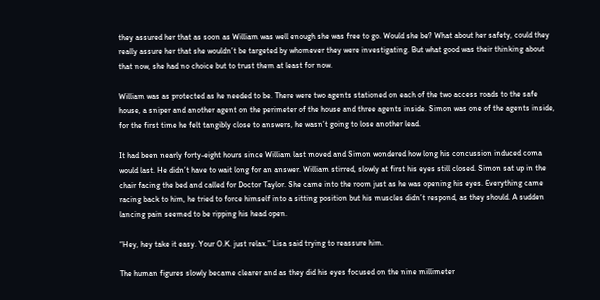they assured her that as soon as William was well enough she was free to go. Would she be? What about her safety, could they really assure her that she wouldn’t be targeted by whomever they were investigating. But what good was their thinking about that now, she had no choice but to trust them at least for now.

William was as protected as he needed to be. There were two agents stationed on each of the two access roads to the safe house, a sniper and another agent on the perimeter of the house and three agents inside. Simon was one of the agents inside, for the first time he felt tangibly close to answers, he wasn’t going to lose another lead.

It had been nearly forty-eight hours since William last moved and Simon wondered how long his concussion induced coma would last. He didn’t have to wait long for an answer. William stirred, slowly at first his eyes still closed. Simon sat up in the chair facing the bed and called for Doctor Taylor. She came into the room just as he was opening his eyes. Everything came racing back to him, he tried to force himself into a sitting position but his muscles didn’t respond, as they should. A sudden lancing pain seemed to be ripping his head open.

“Hey, hey take it easy. Your O.K. just relax.” Lisa said trying to reassure him.

The human figures slowly became clearer and as they did his eyes focused on the nine millimeter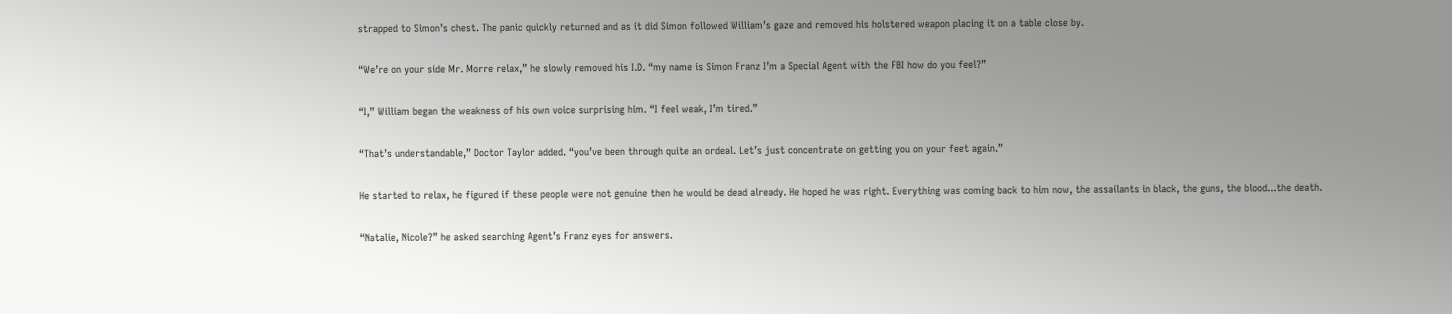strapped to Simon’s chest. The panic quickly returned and as it did Simon followed William’s gaze and removed his holstered weapon placing it on a table close by.

“We’re on your side Mr. Morre relax,” he slowly removed his I.D. “my name is Simon Franz I’m a Special Agent with the FBI how do you feel?”

“I,” William began the weakness of his own voice surprising him. “I feel weak, I’m tired.”

“That’s understandable,” Doctor Taylor added. “you’ve been through quite an ordeal. Let’s just concentrate on getting you on your feet again.”

He started to relax, he figured if these people were not genuine then he would be dead already. He hoped he was right. Everything was coming back to him now, the assailants in black, the guns, the blood...the death.

“Natalie, Nicole?” he asked searching Agent’s Franz eyes for answers.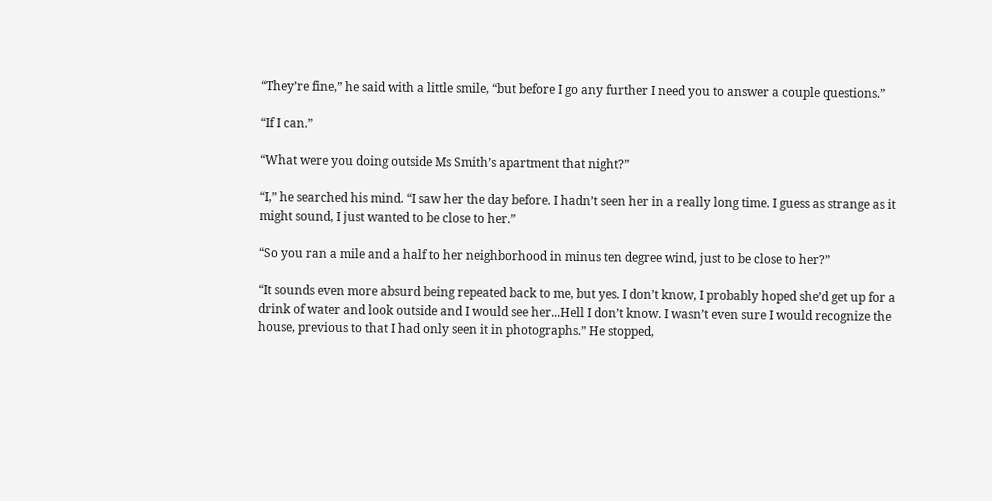“They’re fine,” he said with a little smile, “but before I go any further I need you to answer a couple questions.”

“If I can.”

“What were you doing outside Ms Smith’s apartment that night?”

“I,” he searched his mind. “I saw her the day before. I hadn’t seen her in a really long time. I guess as strange as it might sound, I just wanted to be close to her.”

“So you ran a mile and a half to her neighborhood in minus ten degree wind, just to be close to her?”

“It sounds even more absurd being repeated back to me, but yes. I don’t know, I probably hoped she’d get up for a drink of water and look outside and I would see her...Hell I don’t know. I wasn’t even sure I would recognize the house, previous to that I had only seen it in photographs.” He stopped,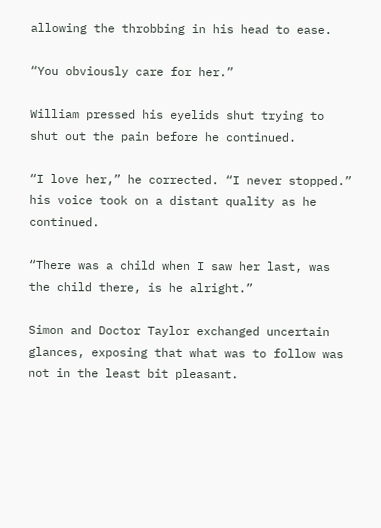allowing the throbbing in his head to ease.

“You obviously care for her.”

William pressed his eyelids shut trying to shut out the pain before he continued.

“I love her,” he corrected. “I never stopped.” his voice took on a distant quality as he continued.

“There was a child when I saw her last, was the child there, is he alright.”

Simon and Doctor Taylor exchanged uncertain glances, exposing that what was to follow was not in the least bit pleasant.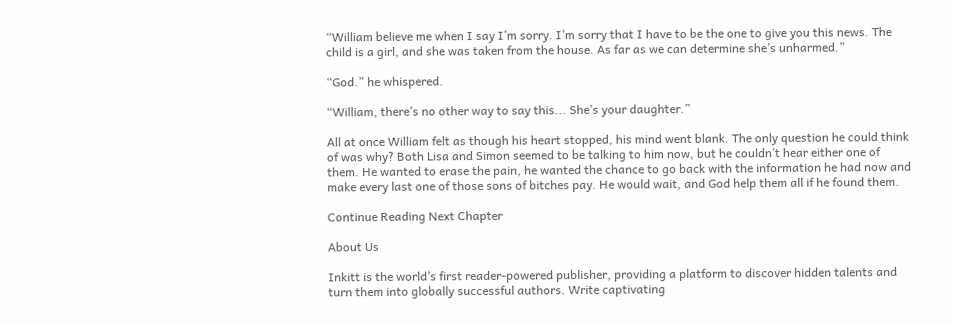“William believe me when I say I’m sorry. I’m sorry that I have to be the one to give you this news. The child is a girl, and she was taken from the house. As far as we can determine she’s unharmed.”

“God.” he whispered.

“William, there’s no other way to say this... She’s your daughter.”

All at once William felt as though his heart stopped, his mind went blank. The only question he could think of was why? Both Lisa and Simon seemed to be talking to him now, but he couldn’t hear either one of them. He wanted to erase the pain, he wanted the chance to go back with the information he had now and make every last one of those sons of bitches pay. He would wait, and God help them all if he found them.

Continue Reading Next Chapter

About Us

Inkitt is the world’s first reader-powered publisher, providing a platform to discover hidden talents and turn them into globally successful authors. Write captivating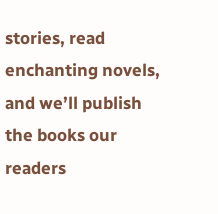stories, read enchanting novels, and we’ll publish the books our readers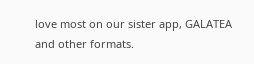love most on our sister app, GALATEA and other formats.